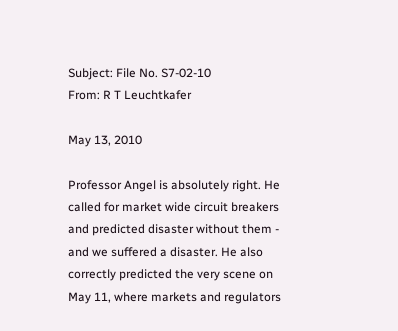Subject: File No. S7-02-10
From: R T Leuchtkafer

May 13, 2010

Professor Angel is absolutely right. He called for market wide circuit breakers and predicted disaster without them - and we suffered a disaster. He also correctly predicted the very scene on May 11, where markets and regulators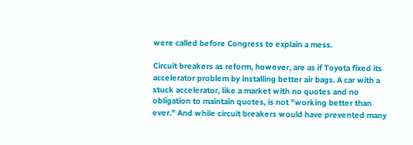were called before Congress to explain a mess.

Circuit breakers as reform, however, are as if Toyota fixed its accelerator problem by installing better air bags. A car with a stuck accelerator, like a market with no quotes and no obligation to maintain quotes, is not "working better than ever." And while circuit breakers would have prevented many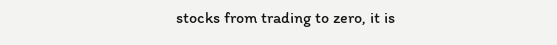stocks from trading to zero, it is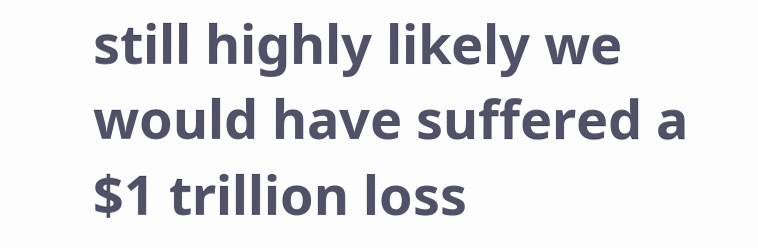still highly likely we would have suffered a $1 trillion loss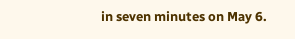in seven minutes on May 6.